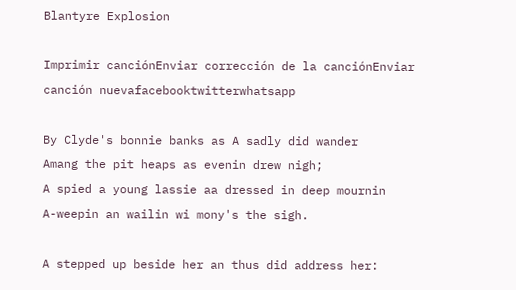Blantyre Explosion

Imprimir canciónEnviar corrección de la canciónEnviar canción nuevafacebooktwitterwhatsapp

By Clyde's bonnie banks as A sadly did wander
Amang the pit heaps as evenin drew nigh;
A spied a young lassie aa dressed in deep mournin
A-weepin an wailin wi mony's the sigh.

A stepped up beside her an thus did address her: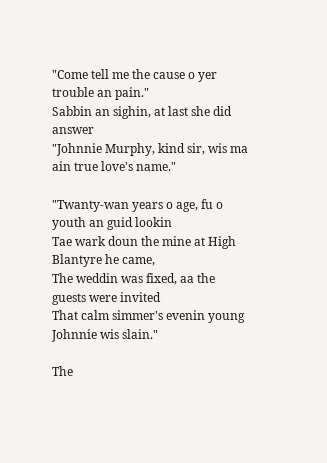"Come tell me the cause o yer trouble an pain."
Sabbin an sighin, at last she did answer
"Johnnie Murphy, kind sir, wis ma ain true love's name."

"Twanty-wan years o age, fu o youth an guid lookin
Tae wark doun the mine at High Blantyre he came,
The weddin was fixed, aa the guests were invited
That calm simmer's evenin young Johnnie wis slain."

The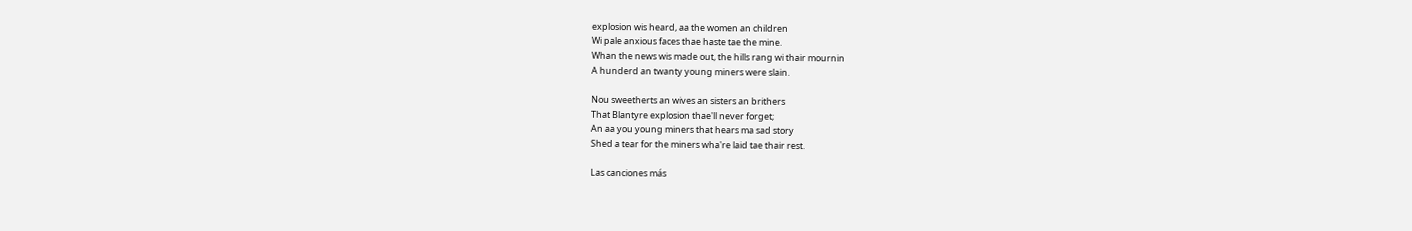explosion wis heard, aa the women an children
Wi pale anxious faces thae haste tae the mine.
Whan the news wis made out, the hills rang wi thair mournin
A hunderd an twanty young miners were slain.

Nou sweetherts an wives an sisters an brithers
That Blantyre explosion thae'll never forget;
An aa you young miners that hears ma sad story
Shed a tear for the miners wha're laid tae thair rest.

Las canciones más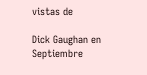vistas de

Dick Gaughan en Septiembre